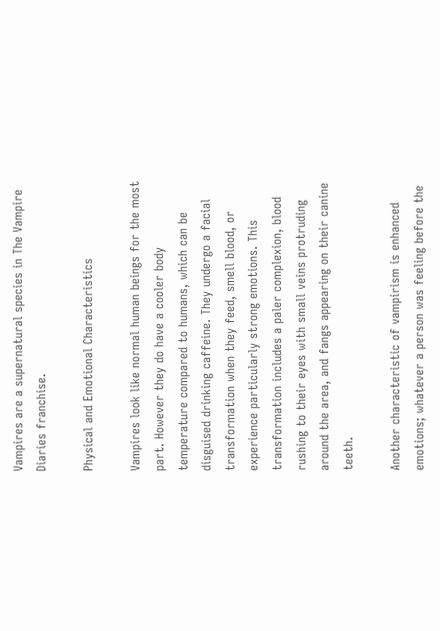Vampires are a supernatural species in The Vampire Diaries franchise.

Physical and Emotional Characteristics

Vampires look like normal human beings for the most part. However they do have a cooler body temperature compared to humans, which can be disguised drinking caffeine. They undergo a facial transformation when they feed, smell blood, or experience particularly strong emotions. This transformation includes a paler complexion, blood rushing to their eyes with small veins protruding around the area, and fangs appearing on their canine teeth.

Another characteristic of vampirism is enhanced emotions; whatever a person was feeling before the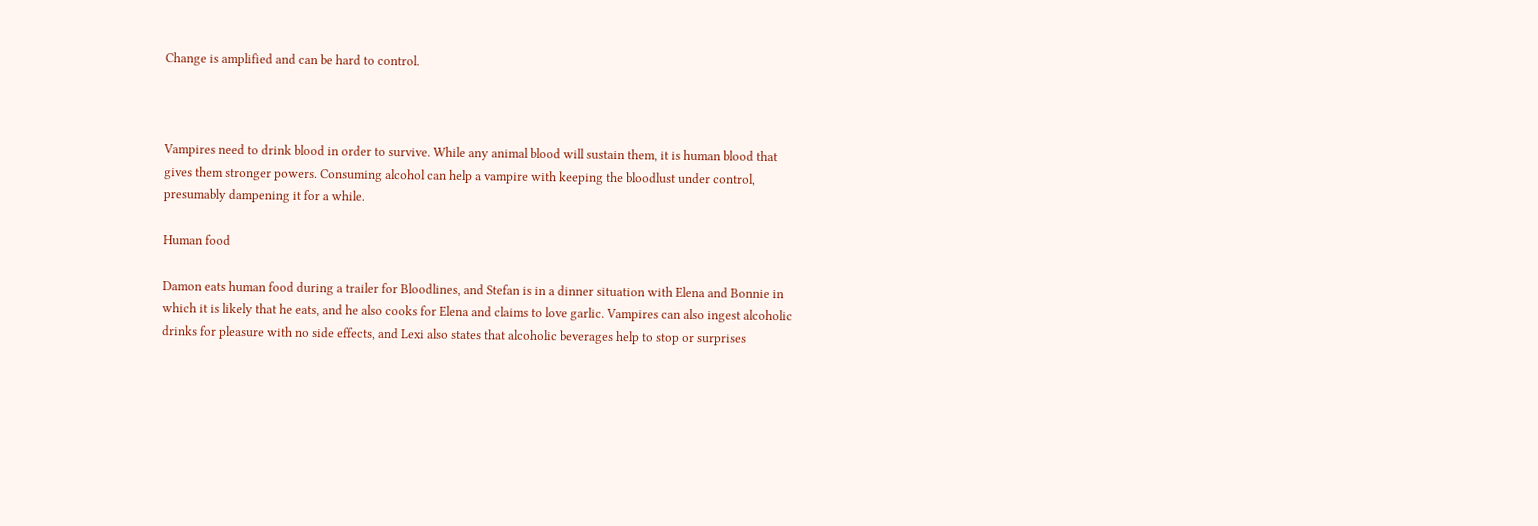Change is amplified and can be hard to control.



Vampires need to drink blood in order to survive. While any animal blood will sustain them, it is human blood that gives them stronger powers. Consuming alcohol can help a vampire with keeping the bloodlust under control, presumably dampening it for a while.

Human food

Damon eats human food during a trailer for Bloodlines, and Stefan is in a dinner situation with Elena and Bonnie in which it is likely that he eats, and he also cooks for Elena and claims to love garlic. Vampires can also ingest alcoholic drinks for pleasure with no side effects, and Lexi also states that alcoholic beverages help to stop or surprises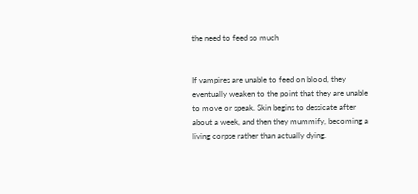the need to feed so much


If vampires are unable to feed on blood, they eventually weaken to the point that they are unable to move or speak. Skin begins to dessicate after about a week, and then they mummify, becoming a living corpse rather than actually dying.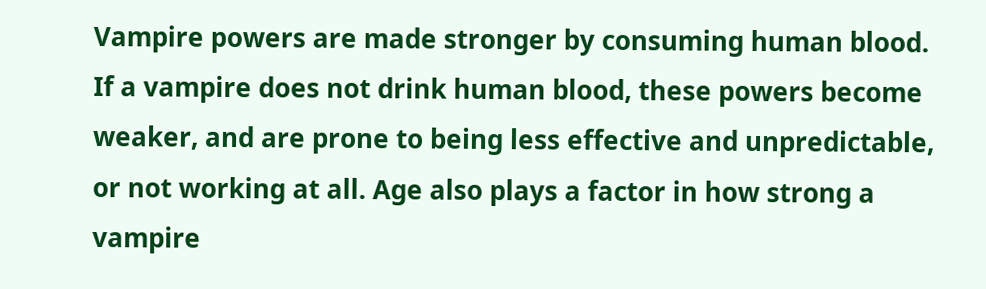Vampire powers are made stronger by consuming human blood. If a vampire does not drink human blood, these powers become weaker, and are prone to being less effective and unpredictable, or not working at all. Age also plays a factor in how strong a vampire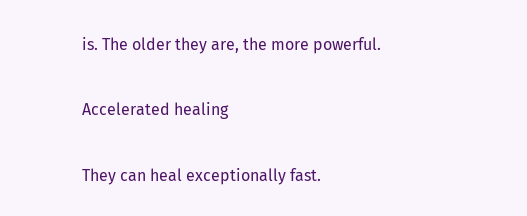is. The older they are, the more powerful.

Accelerated healing

They can heal exceptionally fast.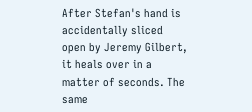After Stefan's hand is accidentally sliced open by Jeremy Gilbert, it heals over in a matter of seconds. The same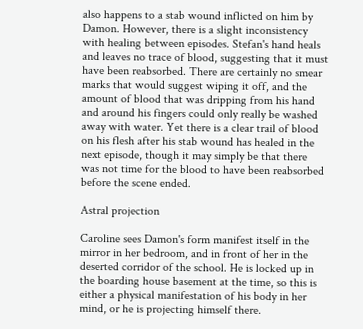also happens to a stab wound inflicted on him by Damon. However, there is a slight inconsistency with healing between episodes. Stefan's hand heals and leaves no trace of blood, suggesting that it must have been reabsorbed. There are certainly no smear marks that would suggest wiping it off, and the amount of blood that was dripping from his hand and around his fingers could only really be washed away with water. Yet there is a clear trail of blood on his flesh after his stab wound has healed in the next episode, though it may simply be that there was not time for the blood to have been reabsorbed before the scene ended.

Astral projection

Caroline sees Damon's form manifest itself in the mirror in her bedroom, and in front of her in the deserted corridor of the school. He is locked up in the boarding house basement at the time, so this is either a physical manifestation of his body in her mind, or he is projecting himself there.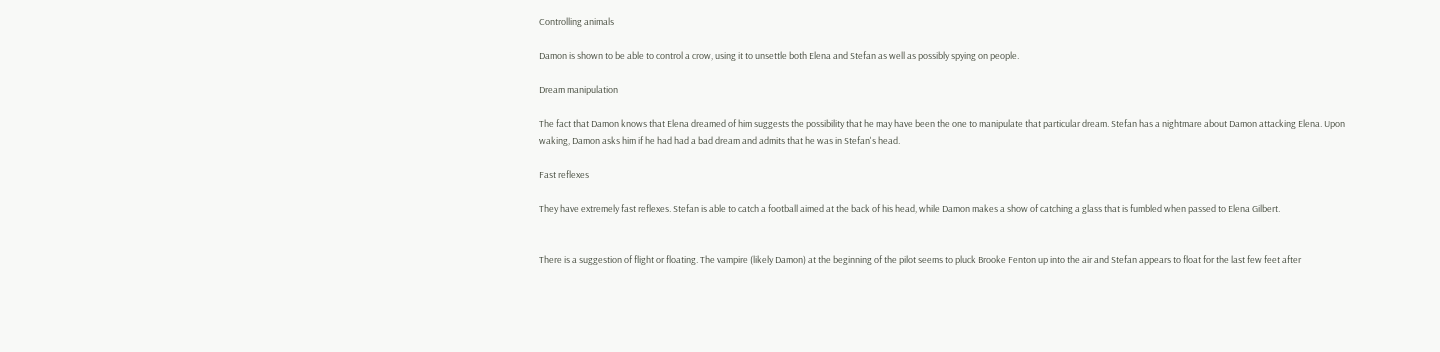Controlling animals

Damon is shown to be able to control a crow, using it to unsettle both Elena and Stefan as well as possibly spying on people.

Dream manipulation

The fact that Damon knows that Elena dreamed of him suggests the possibility that he may have been the one to manipulate that particular dream. Stefan has a nightmare about Damon attacking Elena. Upon waking, Damon asks him if he had had a bad dream and admits that he was in Stefan's head.

Fast reflexes

They have extremely fast reflexes. Stefan is able to catch a football aimed at the back of his head, while Damon makes a show of catching a glass that is fumbled when passed to Elena Gilbert.


There is a suggestion of flight or floating. The vampire (likely Damon) at the beginning of the pilot seems to pluck Brooke Fenton up into the air and Stefan appears to float for the last few feet after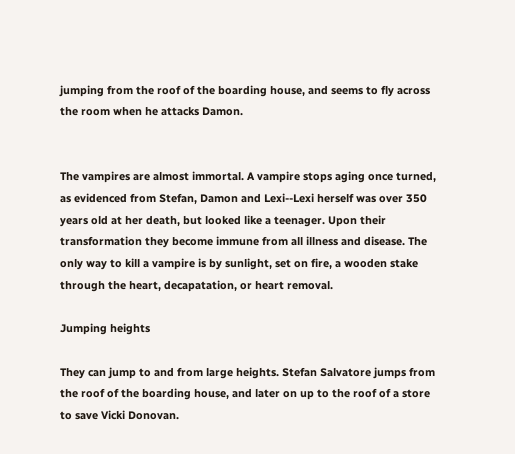jumping from the roof of the boarding house, and seems to fly across the room when he attacks Damon.


The vampires are almost immortal. A vampire stops aging once turned, as evidenced from Stefan, Damon and Lexi--Lexi herself was over 350 years old at her death, but looked like a teenager. Upon their transformation they become immune from all illness and disease. The only way to kill a vampire is by sunlight, set on fire, a wooden stake through the heart, decapatation, or heart removal.

Jumping heights

They can jump to and from large heights. Stefan Salvatore jumps from the roof of the boarding house, and later on up to the roof of a store to save Vicki Donovan.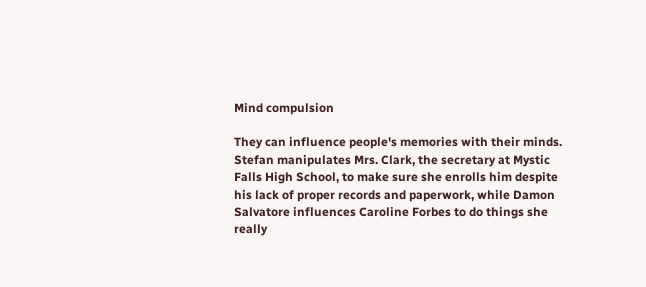Mind compulsion

They can influence people's memories with their minds. Stefan manipulates Mrs. Clark, the secretary at Mystic Falls High School, to make sure she enrolls him despite his lack of proper records and paperwork, while Damon Salvatore influences Caroline Forbes to do things she really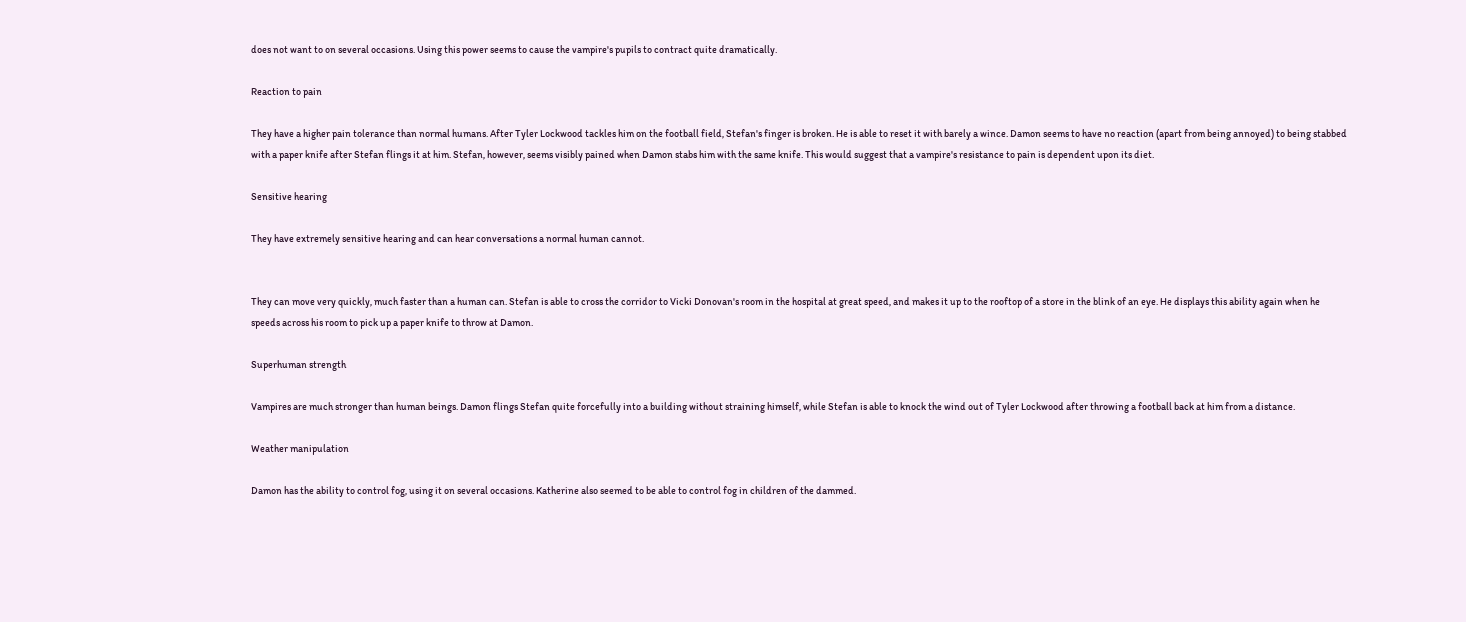does not want to on several occasions. Using this power seems to cause the vampire's pupils to contract quite dramatically.

Reaction to pain

They have a higher pain tolerance than normal humans. After Tyler Lockwood tackles him on the football field, Stefan's finger is broken. He is able to reset it with barely a wince. Damon seems to have no reaction (apart from being annoyed) to being stabbed with a paper knife after Stefan flings it at him. Stefan, however, seems visibly pained when Damon stabs him with the same knife. This would suggest that a vampire's resistance to pain is dependent upon its diet.

Sensitive hearing

They have extremely sensitive hearing and can hear conversations a normal human cannot.


They can move very quickly, much faster than a human can. Stefan is able to cross the corridor to Vicki Donovan's room in the hospital at great speed, and makes it up to the rooftop of a store in the blink of an eye. He displays this ability again when he speeds across his room to pick up a paper knife to throw at Damon.

Superhuman strength

Vampires are much stronger than human beings. Damon flings Stefan quite forcefully into a building without straining himself, while Stefan is able to knock the wind out of Tyler Lockwood after throwing a football back at him from a distance.

Weather manipulation

Damon has the ability to control fog, using it on several occasions. Katherine also seemed to be able to control fog in children of the dammed.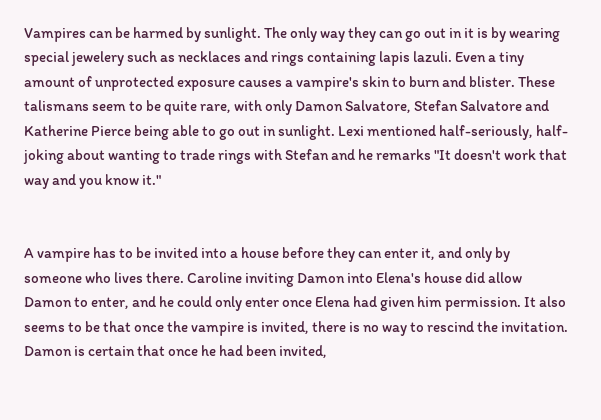Vampires can be harmed by sunlight. The only way they can go out in it is by wearing special jewelery such as necklaces and rings containing lapis lazuli. Even a tiny amount of unprotected exposure causes a vampire's skin to burn and blister. These talismans seem to be quite rare, with only Damon Salvatore, Stefan Salvatore and Katherine Pierce being able to go out in sunlight. Lexi mentioned half-seriously, half-joking about wanting to trade rings with Stefan and he remarks "It doesn't work that way and you know it."


A vampire has to be invited into a house before they can enter it, and only by someone who lives there. Caroline inviting Damon into Elena's house did allow Damon to enter, and he could only enter once Elena had given him permission. It also seems to be that once the vampire is invited, there is no way to rescind the invitation. Damon is certain that once he had been invited,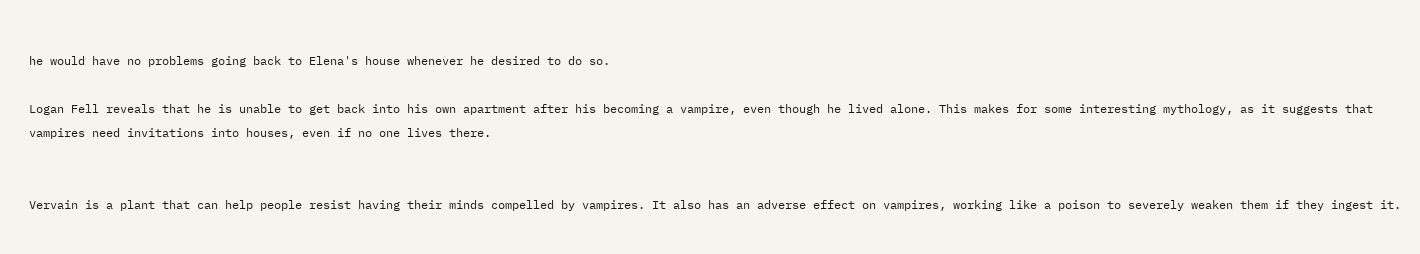he would have no problems going back to Elena's house whenever he desired to do so.

Logan Fell reveals that he is unable to get back into his own apartment after his becoming a vampire, even though he lived alone. This makes for some interesting mythology, as it suggests that vampires need invitations into houses, even if no one lives there.


Vervain is a plant that can help people resist having their minds compelled by vampires. It also has an adverse effect on vampires, working like a poison to severely weaken them if they ingest it.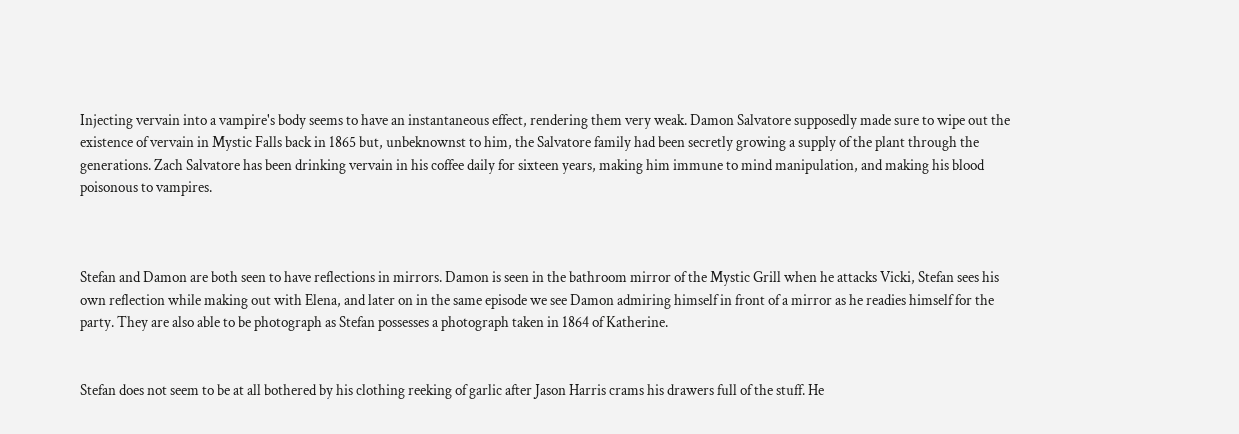Injecting vervain into a vampire's body seems to have an instantaneous effect, rendering them very weak. Damon Salvatore supposedly made sure to wipe out the existence of vervain in Mystic Falls back in 1865 but, unbeknownst to him, the Salvatore family had been secretly growing a supply of the plant through the generations. Zach Salvatore has been drinking vervain in his coffee daily for sixteen years, making him immune to mind manipulation, and making his blood poisonous to vampires.



Stefan and Damon are both seen to have reflections in mirrors. Damon is seen in the bathroom mirror of the Mystic Grill when he attacks Vicki, Stefan sees his own reflection while making out with Elena, and later on in the same episode we see Damon admiring himself in front of a mirror as he readies himself for the party. They are also able to be photograph as Stefan possesses a photograph taken in 1864 of Katherine.


Stefan does not seem to be at all bothered by his clothing reeking of garlic after Jason Harris crams his drawers full of the stuff. He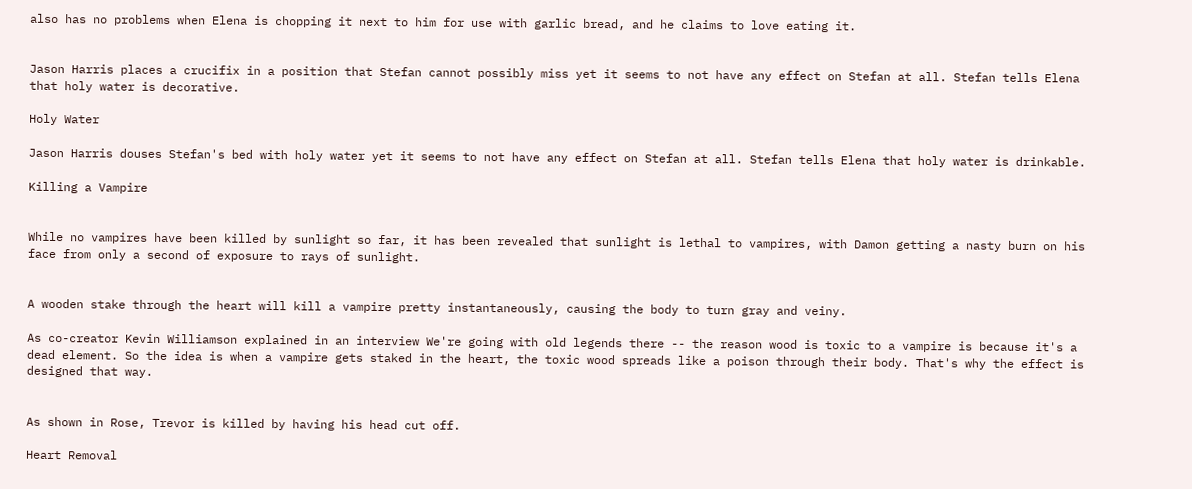also has no problems when Elena is chopping it next to him for use with garlic bread, and he claims to love eating it.


Jason Harris places a crucifix in a position that Stefan cannot possibly miss yet it seems to not have any effect on Stefan at all. Stefan tells Elena that holy water is decorative.

Holy Water

Jason Harris douses Stefan's bed with holy water yet it seems to not have any effect on Stefan at all. Stefan tells Elena that holy water is drinkable.

Killing a Vampire


While no vampires have been killed by sunlight so far, it has been revealed that sunlight is lethal to vampires, with Damon getting a nasty burn on his face from only a second of exposure to rays of sunlight.


A wooden stake through the heart will kill a vampire pretty instantaneously, causing the body to turn gray and veiny.

As co-creator Kevin Williamson explained in an interview We're going with old legends there -- the reason wood is toxic to a vampire is because it's a dead element. So the idea is when a vampire gets staked in the heart, the toxic wood spreads like a poison through their body. That's why the effect is designed that way.


As shown in Rose, Trevor is killed by having his head cut off.

Heart Removal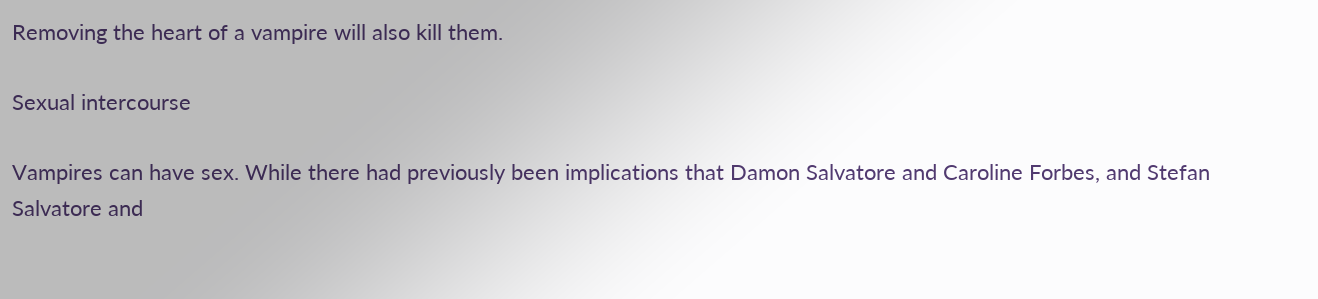Removing the heart of a vampire will also kill them.

Sexual intercourse

Vampires can have sex. While there had previously been implications that Damon Salvatore and Caroline Forbes, and Stefan Salvatore and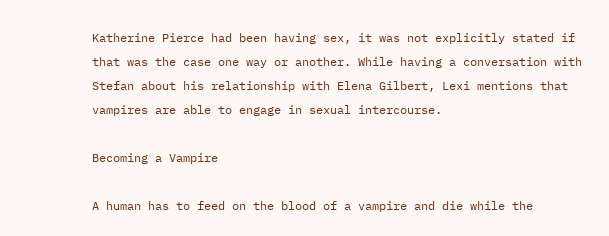Katherine Pierce had been having sex, it was not explicitly stated if that was the case one way or another. While having a conversation with Stefan about his relationship with Elena Gilbert, Lexi mentions that vampires are able to engage in sexual intercourse.

Becoming a Vampire

A human has to feed on the blood of a vampire and die while the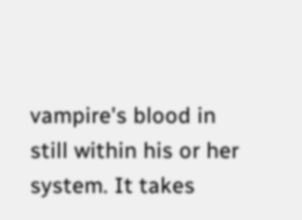vampire's blood in still within his or her system. It takes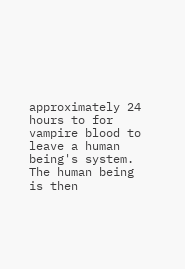approximately 24 hours to for vampire blood to leave a human being's system. The human being is then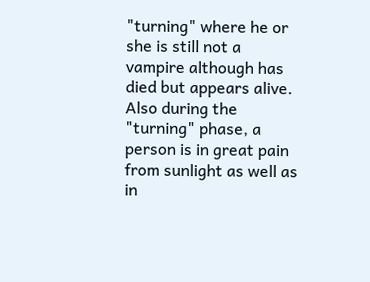"turning" where he or she is still not a vampire although has died but appears alive. Also during the "turning" phase, a person is in great pain from sunlight as well as in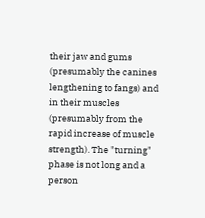their jaw and gums (presumably the canines lengthening to fangs) and in their muscles (presumably from the rapid increase of muscle strength). The "turning" phase is not long and a person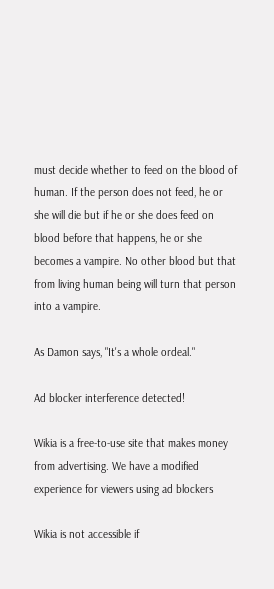must decide whether to feed on the blood of human. If the person does not feed, he or she will die but if he or she does feed on blood before that happens, he or she becomes a vampire. No other blood but that from living human being will turn that person into a vampire.

As Damon says, "It's a whole ordeal."

Ad blocker interference detected!

Wikia is a free-to-use site that makes money from advertising. We have a modified experience for viewers using ad blockers

Wikia is not accessible if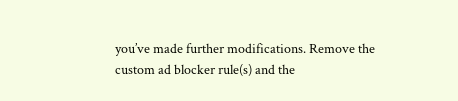you’ve made further modifications. Remove the custom ad blocker rule(s) and the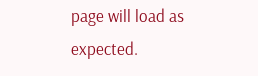page will load as expected.